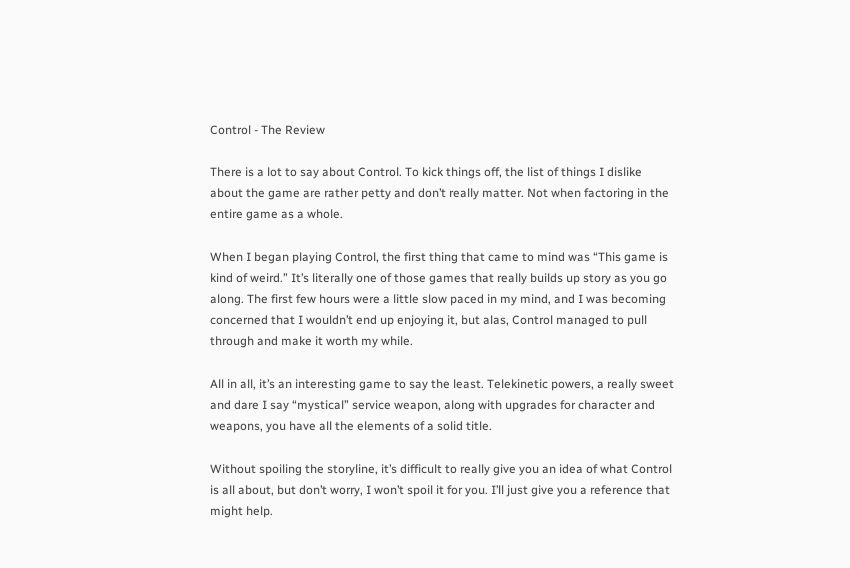Control - The Review

There is a lot to say about Control. To kick things off, the list of things I dislike about the game are rather petty and don’t really matter. Not when factoring in the entire game as a whole.

When I began playing Control, the first thing that came to mind was “This game is kind of weird.” It’s literally one of those games that really builds up story as you go along. The first few hours were a little slow paced in my mind, and I was becoming concerned that I wouldn’t end up enjoying it, but alas, Control managed to pull through and make it worth my while.

All in all, it’s an interesting game to say the least. Telekinetic powers, a really sweet and dare I say “mystical” service weapon, along with upgrades for character and weapons, you have all the elements of a solid title.

Without spoiling the storyline, it’s difficult to really give you an idea of what Control is all about, but don’t worry, I won’t spoil it for you. I’ll just give you a reference that might help.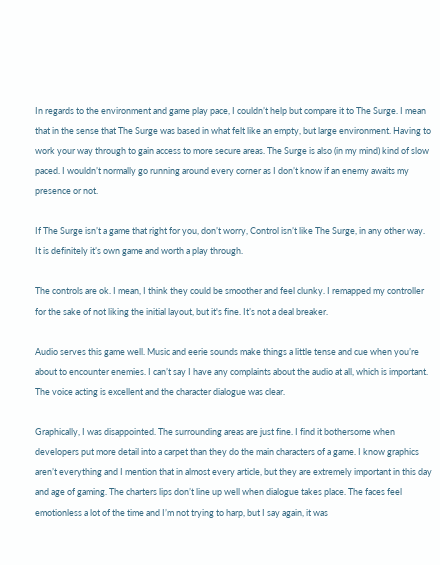In regards to the environment and game play pace, I couldn’t help but compare it to The Surge. I mean that in the sense that The Surge was based in what felt like an empty, but large environment. Having to work your way through to gain access to more secure areas. The Surge is also (in my mind) kind of slow paced. I wouldn’t normally go running around every corner as I don’t know if an enemy awaits my presence or not.

If The Surge isn’t a game that right for you, don’t worry, Control isn’t like The Surge, in any other way. It is definitely it’s own game and worth a play through.

The controls are ok. I mean, I think they could be smoother and feel clunky. I remapped my controller for the sake of not liking the initial layout, but it's fine. It’s not a deal breaker.

Audio serves this game well. Music and eerie sounds make things a little tense and cue when you’re about to encounter enemies. I can’t say I have any complaints about the audio at all, which is important. The voice acting is excellent and the character dialogue was clear.

Graphically, I was disappointed. The surrounding areas are just fine. I find it bothersome when developers put more detail into a carpet than they do the main characters of a game. I know graphics aren’t everything and I mention that in almost every article, but they are extremely important in this day and age of gaming. The charters lips don’t line up well when dialogue takes place. The faces feel emotionless a lot of the time and I’m not trying to harp, but I say again, it was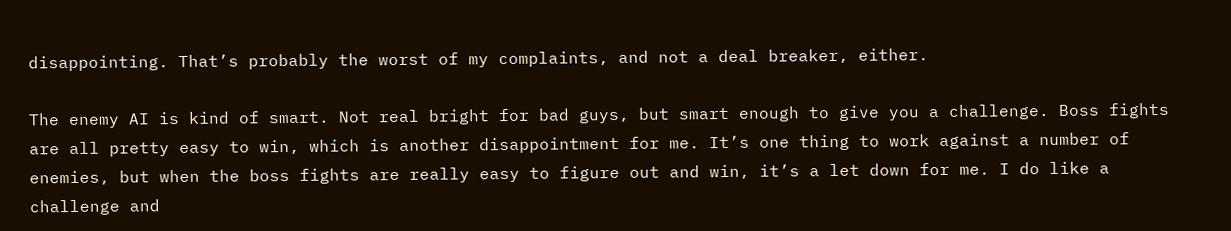disappointing. That’s probably the worst of my complaints, and not a deal breaker, either.

The enemy AI is kind of smart. Not real bright for bad guys, but smart enough to give you a challenge. Boss fights are all pretty easy to win, which is another disappointment for me. It’s one thing to work against a number of enemies, but when the boss fights are really easy to figure out and win, it’s a let down for me. I do like a challenge and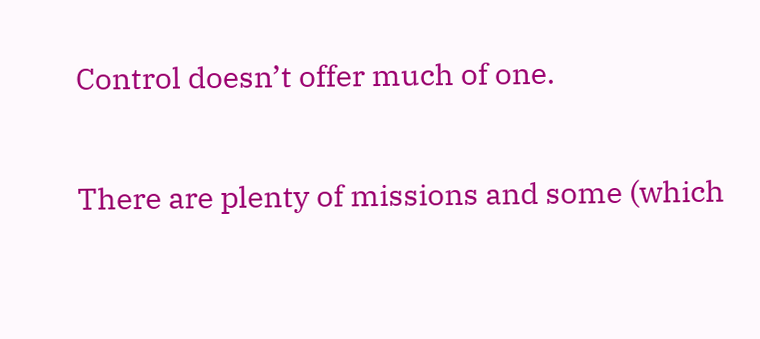Control doesn’t offer much of one.

There are plenty of missions and some (which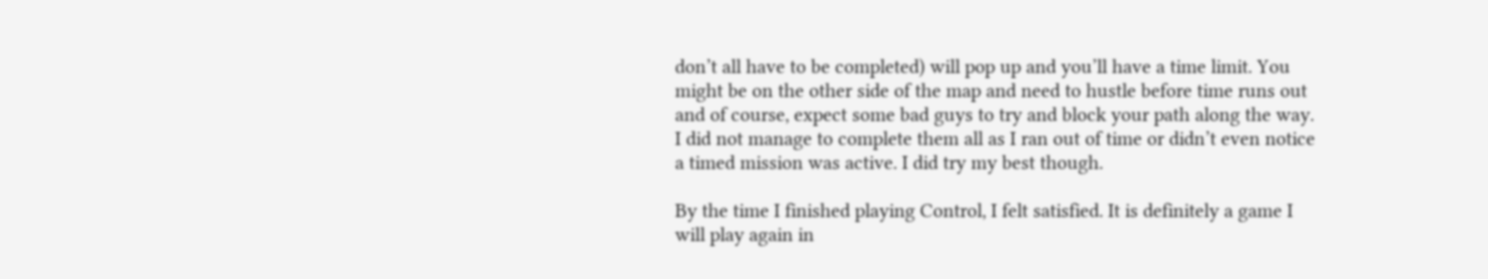don’t all have to be completed) will pop up and you’ll have a time limit. You might be on the other side of the map and need to hustle before time runs out and of course, expect some bad guys to try and block your path along the way. I did not manage to complete them all as I ran out of time or didn’t even notice a timed mission was active. I did try my best though.

By the time I finished playing Control, I felt satisfied. It is definitely a game I will play again in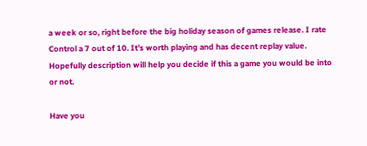a week or so, right before the big holiday season of games release. I rate Control a 7 out of 10. It’s worth playing and has decent replay value. Hopefully description will help you decide if this a game you would be into or not.

Have you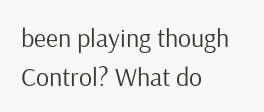been playing though Control? What do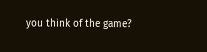you think of the game?